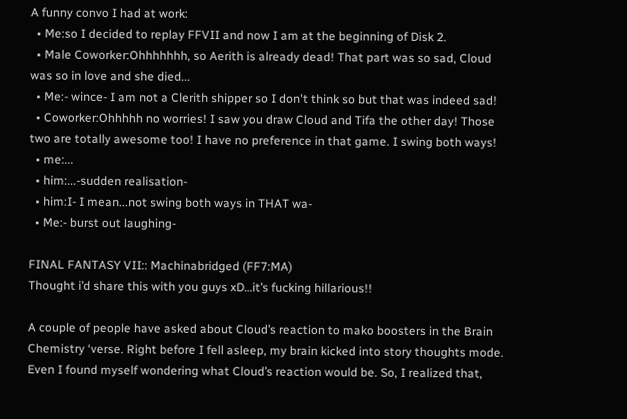A funny convo I had at work:
  • Me:so I decided to replay FFVII and now I am at the beginning of Disk 2.
  • Male Coworker:Ohhhhhhh, so Aerith is already dead! That part was so sad, Cloud was so in love and she died...
  • Me:- wince- I am not a Clerith shipper so I don't think so but that was indeed sad!
  • Coworker:Ohhhhh no worries! I saw you draw Cloud and Tifa the other day! Those two are totally awesome too! I have no preference in that game. I swing both ways!
  • me:...
  • him:...-sudden realisation-
  • him:I- I mean...not swing both ways in THAT wa-
  • Me:- burst out laughing-

FINAL FANTASY VII:: Machinabridged (FF7:MA)
Thought i’d share this with you guys xD…it’s fucking hillarious!!

A couple of people have asked about Cloud’s reaction to mako boosters in the Brain Chemistry ‘verse. Right before I fell asleep, my brain kicked into story thoughts mode. Even I found myself wondering what Cloud’s reaction would be. So, I realized that,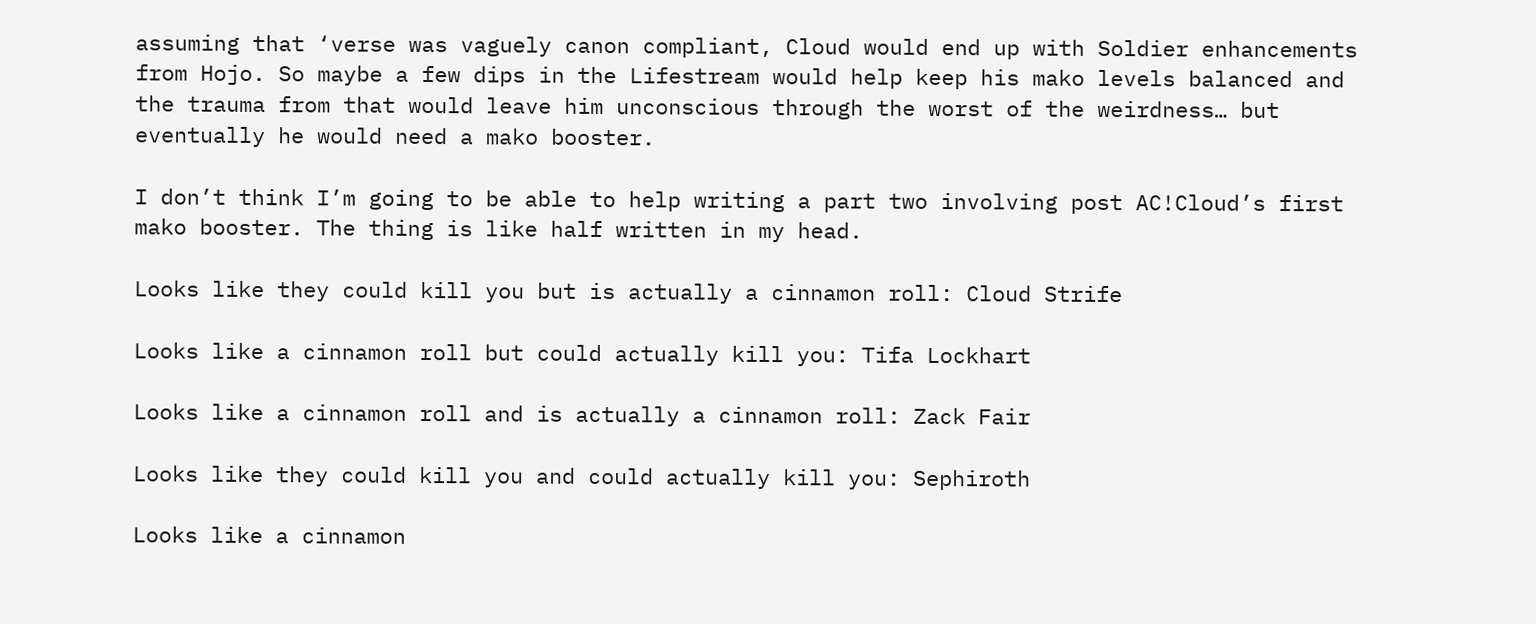assuming that ‘verse was vaguely canon compliant, Cloud would end up with Soldier enhancements from Hojo. So maybe a few dips in the Lifestream would help keep his mako levels balanced and the trauma from that would leave him unconscious through the worst of the weirdness… but eventually he would need a mako booster.

I don’t think I’m going to be able to help writing a part two involving post AC!Cloud’s first mako booster. The thing is like half written in my head.

Looks like they could kill you but is actually a cinnamon roll: Cloud Strife

Looks like a cinnamon roll but could actually kill you: Tifa Lockhart

Looks like a cinnamon roll and is actually a cinnamon roll: Zack Fair

Looks like they could kill you and could actually kill you: Sephiroth

Looks like a cinnamon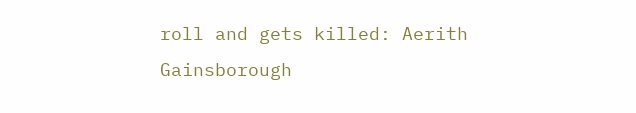roll and gets killed: Aerith Gainsborough